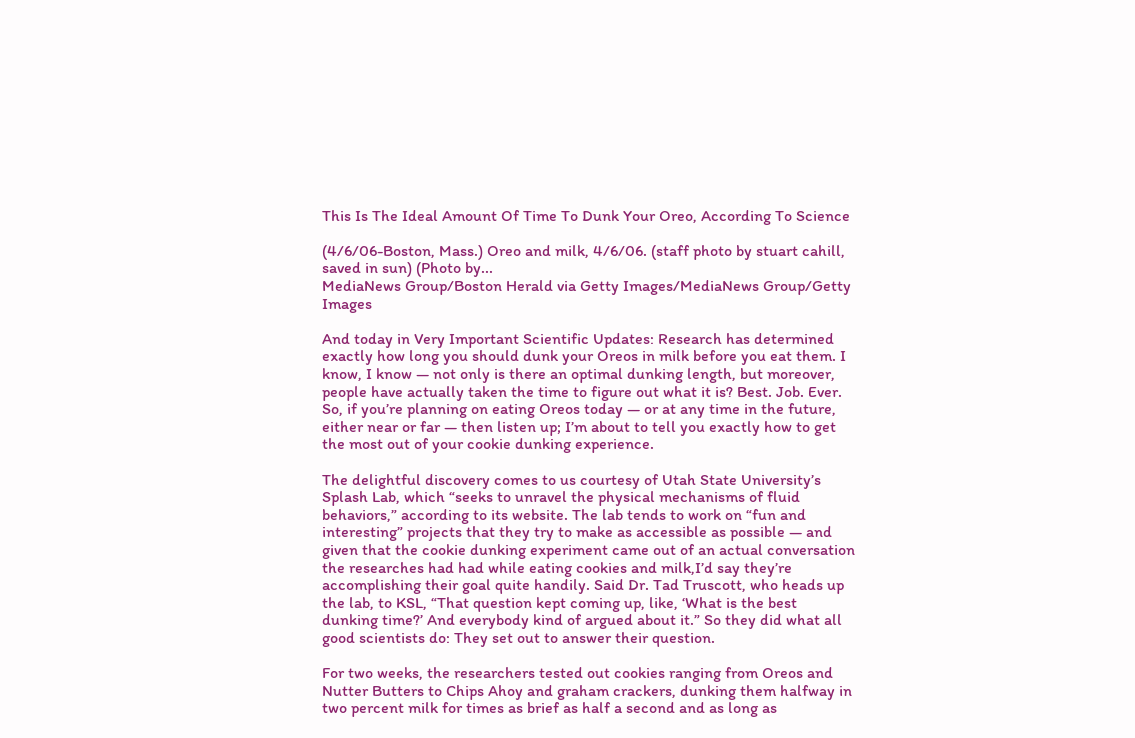This Is The Ideal Amount Of Time To Dunk Your Oreo, According To Science

(4/6/06-Boston, Mass.) Oreo and milk, 4/6/06. (staff photo by stuart cahill, saved in sun) (Photo by...
MediaNews Group/Boston Herald via Getty Images/MediaNews Group/Getty Images

And today in Very Important Scientific Updates: Research has determined exactly how long you should dunk your Oreos in milk before you eat them. I know, I know — not only is there an optimal dunking length, but moreover, people have actually taken the time to figure out what it is? Best. Job. Ever. So, if you’re planning on eating Oreos today — or at any time in the future, either near or far — then listen up; I’m about to tell you exactly how to get the most out of your cookie dunking experience.

The delightful discovery comes to us courtesy of Utah State University’s Splash Lab, which “seeks to unravel the physical mechanisms of fluid behaviors,” according to its website. The lab tends to work on “fun and interesting” projects that they try to make as accessible as possible — and given that the cookie dunking experiment came out of an actual conversation the researches had had while eating cookies and milk,I’d say they’re accomplishing their goal quite handily. Said Dr. Tad Truscott, who heads up the lab, to KSL, “That question kept coming up, like, ‘What is the best dunking time?’ And everybody kind of argued about it.” So they did what all good scientists do: They set out to answer their question.

For two weeks, the researchers tested out cookies ranging from Oreos and Nutter Butters to Chips Ahoy and graham crackers, dunking them halfway in two percent milk for times as brief as half a second and as long as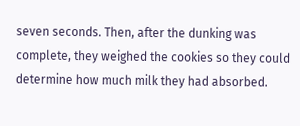seven seconds. Then, after the dunking was complete, they weighed the cookies so they could determine how much milk they had absorbed.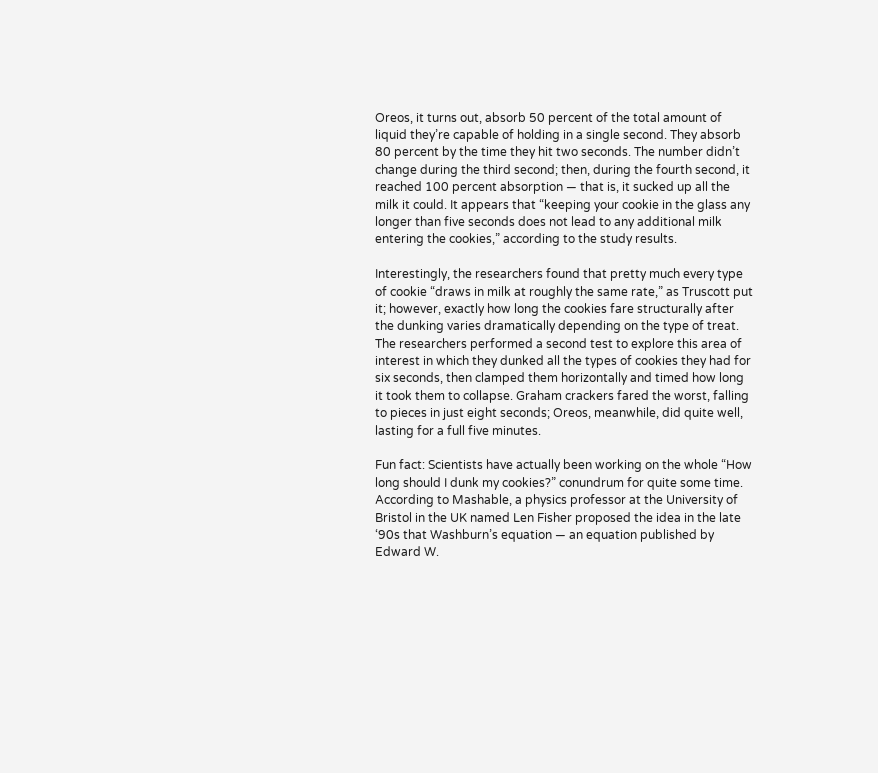Oreos, it turns out, absorb 50 percent of the total amount of liquid they’re capable of holding in a single second. They absorb 80 percent by the time they hit two seconds. The number didn’t change during the third second; then, during the fourth second, it reached 100 percent absorption — that is, it sucked up all the milk it could. It appears that “keeping your cookie in the glass any longer than five seconds does not lead to any additional milk entering the cookies,” according to the study results.

Interestingly, the researchers found that pretty much every type of cookie “draws in milk at roughly the same rate,” as Truscott put it; however, exactly how long the cookies fare structurally after the dunking varies dramatically depending on the type of treat. The researchers performed a second test to explore this area of interest in which they dunked all the types of cookies they had for six seconds, then clamped them horizontally and timed how long it took them to collapse. Graham crackers fared the worst, falling to pieces in just eight seconds; Oreos, meanwhile, did quite well, lasting for a full five minutes.

Fun fact: Scientists have actually been working on the whole “How long should I dunk my cookies?” conundrum for quite some time. According to Mashable, a physics professor at the University of Bristol in the UK named Len Fisher proposed the idea in the late ‘90s that Washburn’s equation — an equation published by Edward W.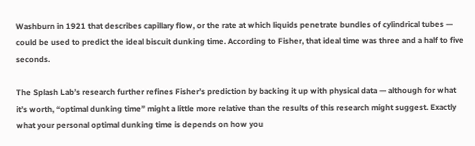Washburn in 1921 that describes capillary flow, or the rate at which liquids penetrate bundles of cylindrical tubes — could be used to predict the ideal biscuit dunking time. According to Fisher, that ideal time was three and a half to five seconds.

The Splash Lab’s research further refines Fisher’s prediction by backing it up with physical data — although for what it’s worth, “optimal dunking time” might a little more relative than the results of this research might suggest. Exactly what your personal optimal dunking time is depends on how you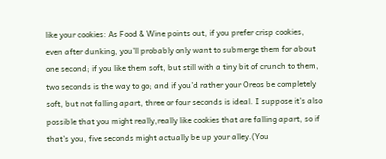like your cookies: As Food & Wine points out, if you prefer crisp cookies, even after dunking, you’ll probably only want to submerge them for about one second; if you like them soft, but still with a tiny bit of crunch to them, two seconds is the way to go; and if you’d rather your Oreos be completely soft, but not falling apart, three or four seconds is ideal. I suppose it’s also possible that you might really,really like cookies that are falling apart, so if that’s you, five seconds might actually be up your alley.(You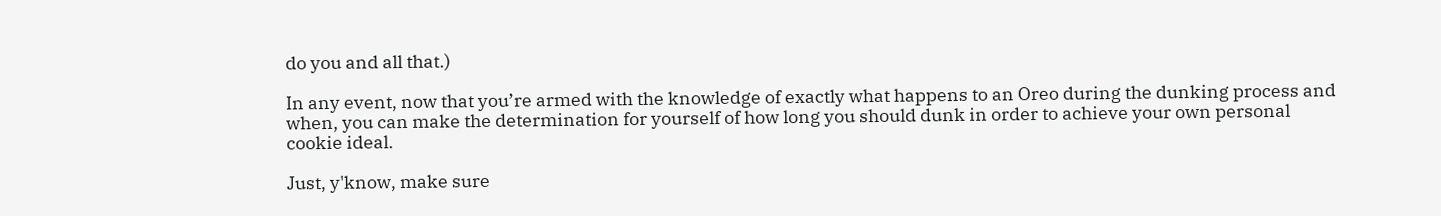do you and all that.)

In any event, now that you’re armed with the knowledge of exactly what happens to an Oreo during the dunking process and when, you can make the determination for yourself of how long you should dunk in order to achieve your own personal cookie ideal.

Just, y'know, make sure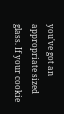you've got an appropriate sized glass. If your cookie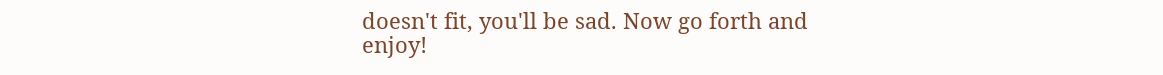doesn't fit, you'll be sad. Now go forth and enjoy!